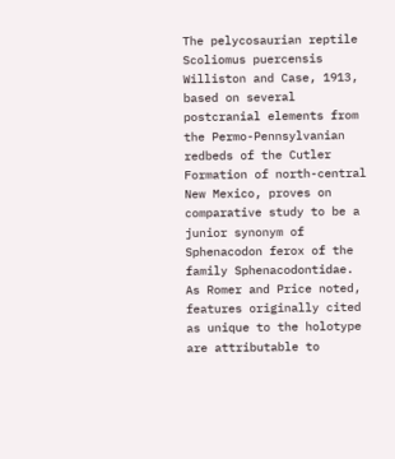The pelycosaurian reptile Scoliomus puercensis Williston and Case, 1913, based on several postcranial elements from the Permo-Pennsylvanian redbeds of the Cutler Formation of north-central New Mexico, proves on comparative study to be a junior synonym of Sphenacodon ferox of the family Sphenacodontidae. As Romer and Price noted, features originally cited as unique to the holotype are attributable to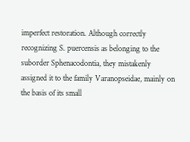imperfect restoration. Although correctly recognizing S. puercensis as belonging to the suborder Sphenacodontia, they mistakenly assigned it to the family Varanopseidae, mainly on the basis of its small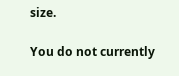size.

You do not currently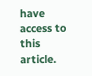have access to this article.